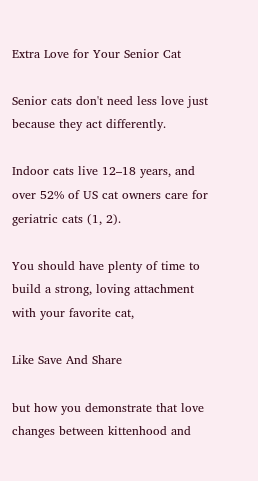Extra Love for Your Senior Cat

Senior cats don't need less love just because they act differently.

Indoor cats live 12–18 years, and over 52% of US cat owners care for geriatric cats (1, 2).

You should have plenty of time to build a strong, loving attachment with your favorite cat,

Like Save And Share

but how you demonstrate that love changes between kittenhood and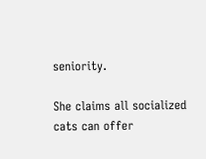seniority.

She claims all socialized cats can offer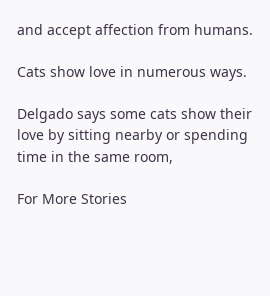and accept affection from humans.

Cats show love in numerous ways.

Delgado says some cats show their love by sitting nearby or spending time in the same room,

For More Stories